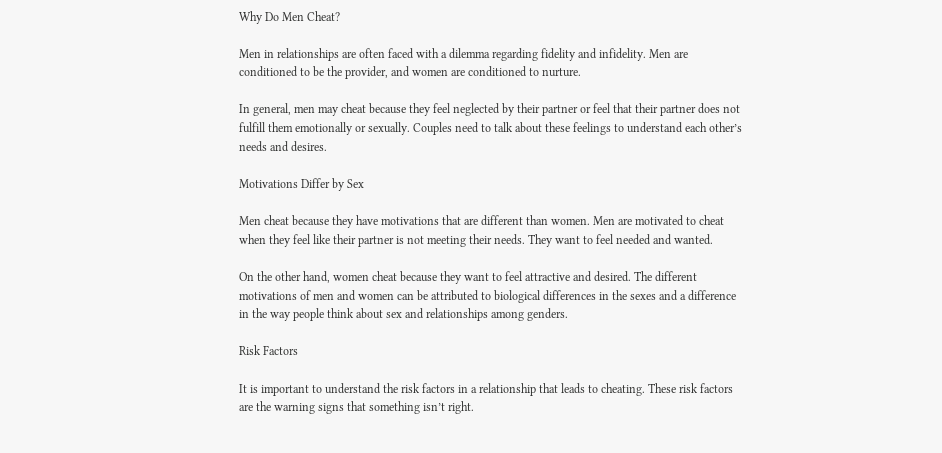Why Do Men Cheat?

Men in relationships are often faced with a dilemma regarding fidelity and infidelity. Men are conditioned to be the provider, and women are conditioned to nurture.

In general, men may cheat because they feel neglected by their partner or feel that their partner does not fulfill them emotionally or sexually. Couples need to talk about these feelings to understand each other’s needs and desires.

Motivations Differ by Sex

Men cheat because they have motivations that are different than women. Men are motivated to cheat when they feel like their partner is not meeting their needs. They want to feel needed and wanted.

On the other hand, women cheat because they want to feel attractive and desired. The different motivations of men and women can be attributed to biological differences in the sexes and a difference in the way people think about sex and relationships among genders.

Risk Factors

It is important to understand the risk factors in a relationship that leads to cheating. These risk factors are the warning signs that something isn’t right.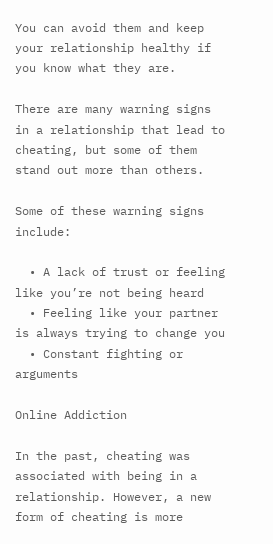You can avoid them and keep your relationship healthy if you know what they are.

There are many warning signs in a relationship that lead to cheating, but some of them stand out more than others.

Some of these warning signs include:

  • A lack of trust or feeling like you’re not being heard
  • Feeling like your partner is always trying to change you
  • Constant fighting or arguments

Online Addiction

In the past, cheating was associated with being in a relationship. However, a new form of cheating is more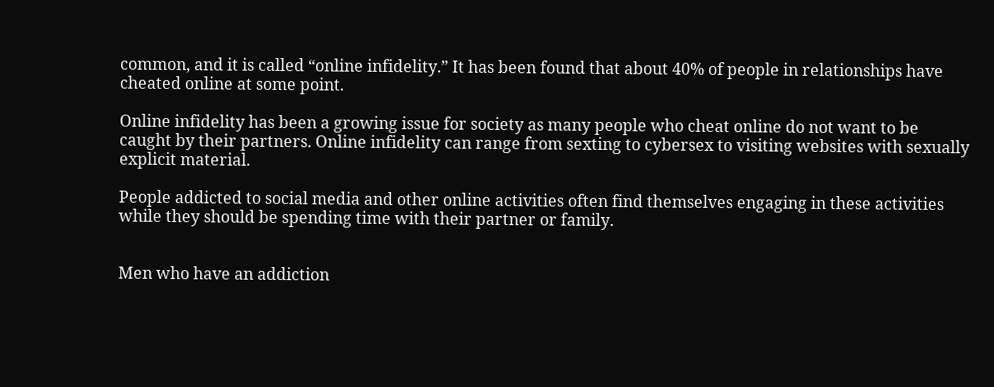common, and it is called “online infidelity.” It has been found that about 40% of people in relationships have cheated online at some point.

Online infidelity has been a growing issue for society as many people who cheat online do not want to be caught by their partners. Online infidelity can range from sexting to cybersex to visiting websites with sexually explicit material.

People addicted to social media and other online activities often find themselves engaging in these activities while they should be spending time with their partner or family.


Men who have an addiction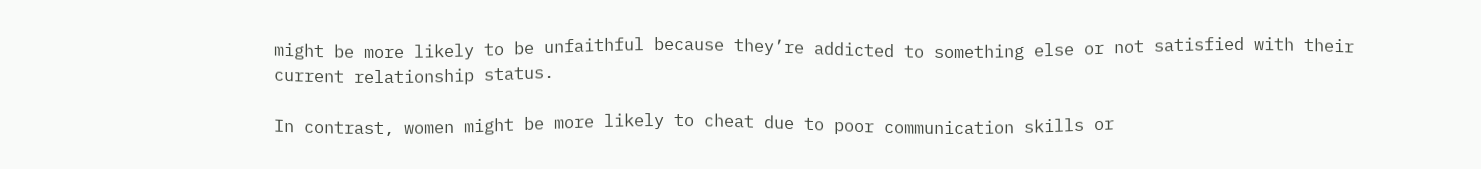might be more likely to be unfaithful because they’re addicted to something else or not satisfied with their current relationship status.

In contrast, women might be more likely to cheat due to poor communication skills or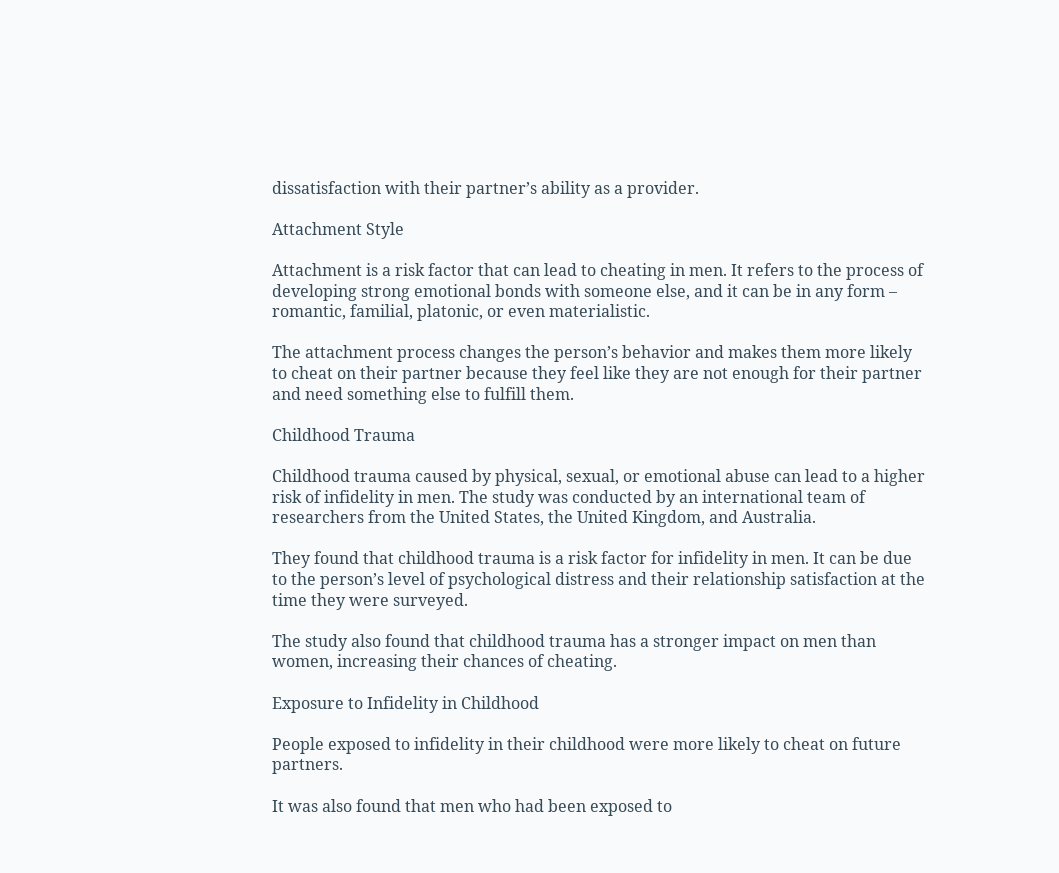dissatisfaction with their partner’s ability as a provider.

Attachment Style

Attachment is a risk factor that can lead to cheating in men. It refers to the process of developing strong emotional bonds with someone else, and it can be in any form – romantic, familial, platonic, or even materialistic.

The attachment process changes the person’s behavior and makes them more likely to cheat on their partner because they feel like they are not enough for their partner and need something else to fulfill them.

Childhood Trauma

Childhood trauma caused by physical, sexual, or emotional abuse can lead to a higher risk of infidelity in men. The study was conducted by an international team of researchers from the United States, the United Kingdom, and Australia.

They found that childhood trauma is a risk factor for infidelity in men. It can be due to the person’s level of psychological distress and their relationship satisfaction at the time they were surveyed.

The study also found that childhood trauma has a stronger impact on men than women, increasing their chances of cheating.

Exposure to Infidelity in Childhood

People exposed to infidelity in their childhood were more likely to cheat on future partners.

It was also found that men who had been exposed to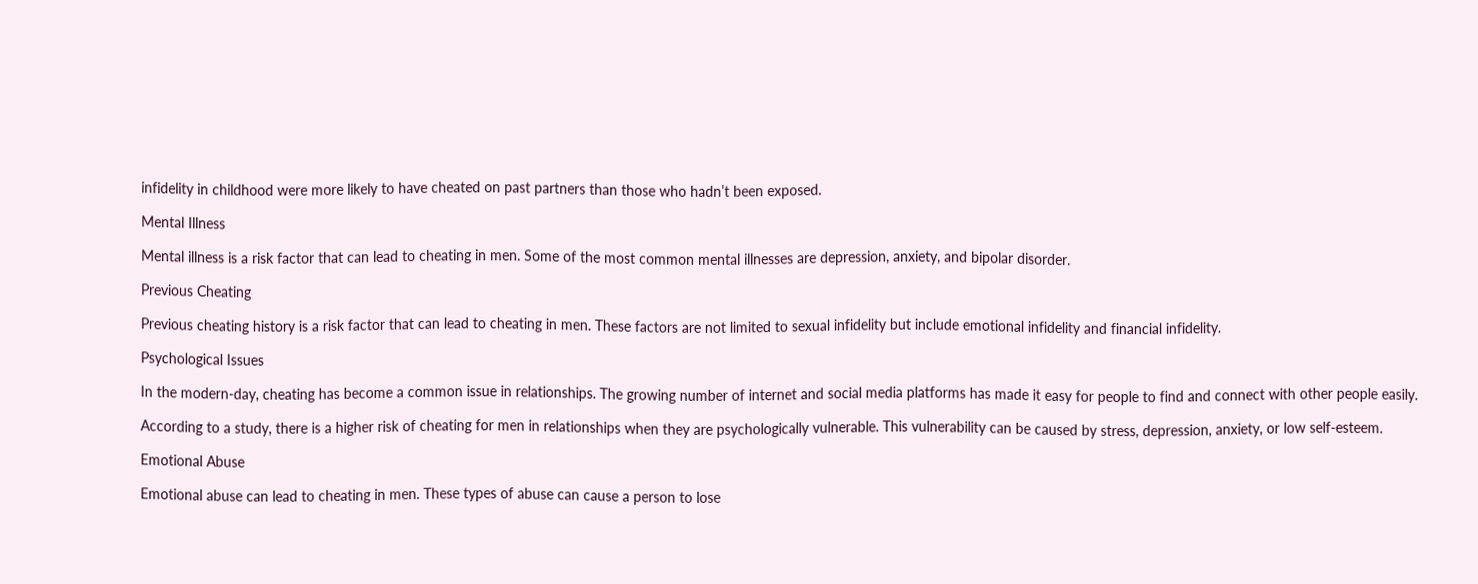infidelity in childhood were more likely to have cheated on past partners than those who hadn’t been exposed.

Mental Illness

Mental illness is a risk factor that can lead to cheating in men. Some of the most common mental illnesses are depression, anxiety, and bipolar disorder.

Previous Cheating

Previous cheating history is a risk factor that can lead to cheating in men. These factors are not limited to sexual infidelity but include emotional infidelity and financial infidelity.

Psychological Issues

In the modern-day, cheating has become a common issue in relationships. The growing number of internet and social media platforms has made it easy for people to find and connect with other people easily.

According to a study, there is a higher risk of cheating for men in relationships when they are psychologically vulnerable. This vulnerability can be caused by stress, depression, anxiety, or low self-esteem.

Emotional Abuse

Emotional abuse can lead to cheating in men. These types of abuse can cause a person to lose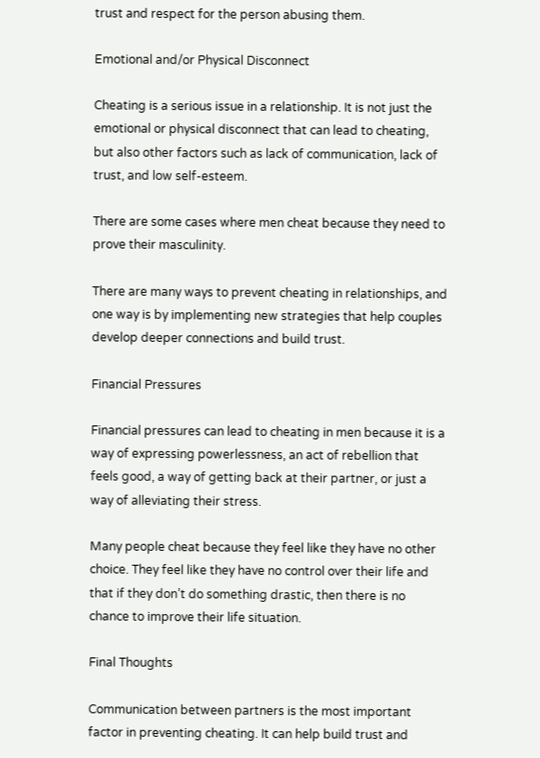trust and respect for the person abusing them.

Emotional and/or Physical Disconnect

Cheating is a serious issue in a relationship. It is not just the emotional or physical disconnect that can lead to cheating, but also other factors such as lack of communication, lack of trust, and low self-esteem.

There are some cases where men cheat because they need to prove their masculinity.

There are many ways to prevent cheating in relationships, and one way is by implementing new strategies that help couples develop deeper connections and build trust.

Financial Pressures

Financial pressures can lead to cheating in men because it is a way of expressing powerlessness, an act of rebellion that feels good, a way of getting back at their partner, or just a way of alleviating their stress.

Many people cheat because they feel like they have no other choice. They feel like they have no control over their life and that if they don’t do something drastic, then there is no chance to improve their life situation.

Final Thoughts

Communication between partners is the most important factor in preventing cheating. It can help build trust and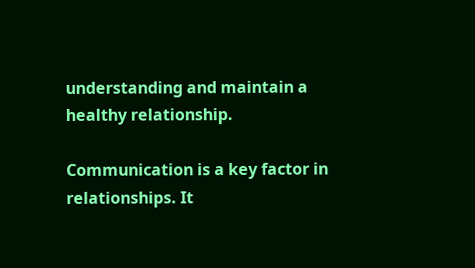understanding and maintain a healthy relationship.

Communication is a key factor in relationships. It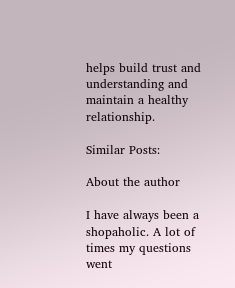helps build trust and understanding and maintain a healthy relationship.

Similar Posts:

About the author

I have always been a shopaholic. A lot of times my questions went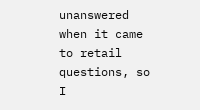unanswered when it came to retail questions, so I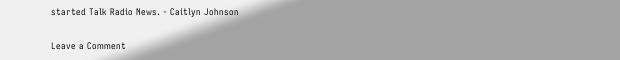started Talk Radio News. - Caitlyn Johnson

Leave a Comment